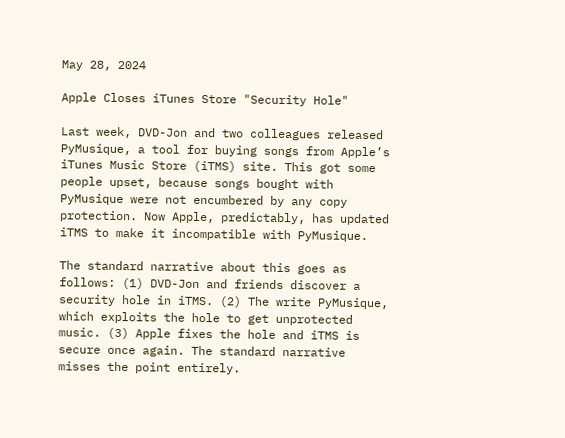May 28, 2024

Apple Closes iTunes Store "Security Hole"

Last week, DVD-Jon and two colleagues released PyMusique, a tool for buying songs from Apple’s iTunes Music Store (iTMS) site. This got some people upset, because songs bought with PyMusique were not encumbered by any copy protection. Now Apple, predictably, has updated iTMS to make it incompatible with PyMusique.

The standard narrative about this goes as follows: (1) DVD-Jon and friends discover a security hole in iTMS. (2) The write PyMusique, which exploits the hole to get unprotected music. (3) Apple fixes the hole and iTMS is secure once again. The standard narrative misses the point entirely.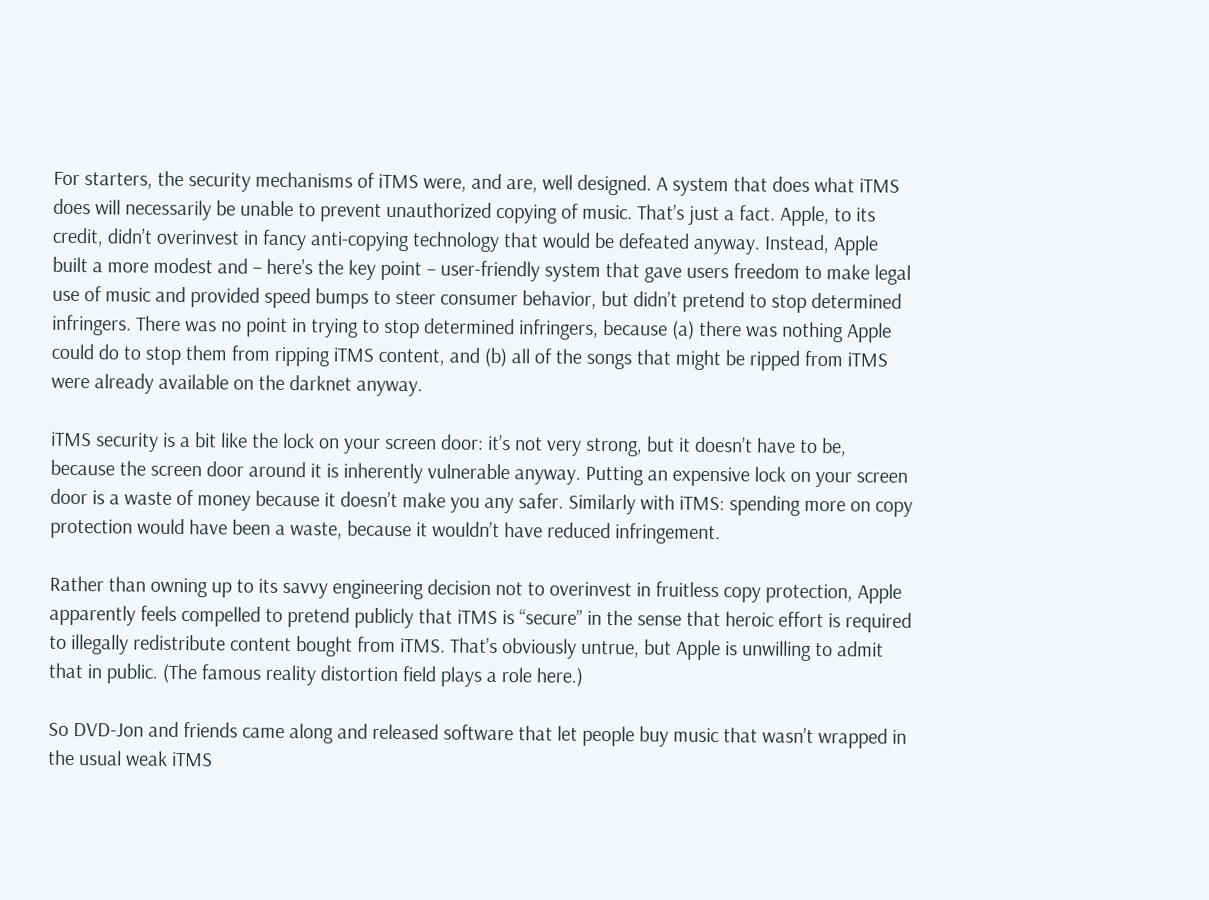For starters, the security mechanisms of iTMS were, and are, well designed. A system that does what iTMS does will necessarily be unable to prevent unauthorized copying of music. That’s just a fact. Apple, to its credit, didn’t overinvest in fancy anti-copying technology that would be defeated anyway. Instead, Apple built a more modest and – here’s the key point – user-friendly system that gave users freedom to make legal use of music and provided speed bumps to steer consumer behavior, but didn’t pretend to stop determined infringers. There was no point in trying to stop determined infringers, because (a) there was nothing Apple could do to stop them from ripping iTMS content, and (b) all of the songs that might be ripped from iTMS were already available on the darknet anyway.

iTMS security is a bit like the lock on your screen door: it’s not very strong, but it doesn’t have to be, because the screen door around it is inherently vulnerable anyway. Putting an expensive lock on your screen door is a waste of money because it doesn’t make you any safer. Similarly with iTMS: spending more on copy protection would have been a waste, because it wouldn’t have reduced infringement.

Rather than owning up to its savvy engineering decision not to overinvest in fruitless copy protection, Apple apparently feels compelled to pretend publicly that iTMS is “secure” in the sense that heroic effort is required to illegally redistribute content bought from iTMS. That’s obviously untrue, but Apple is unwilling to admit that in public. (The famous reality distortion field plays a role here.)

So DVD-Jon and friends came along and released software that let people buy music that wasn’t wrapped in the usual weak iTMS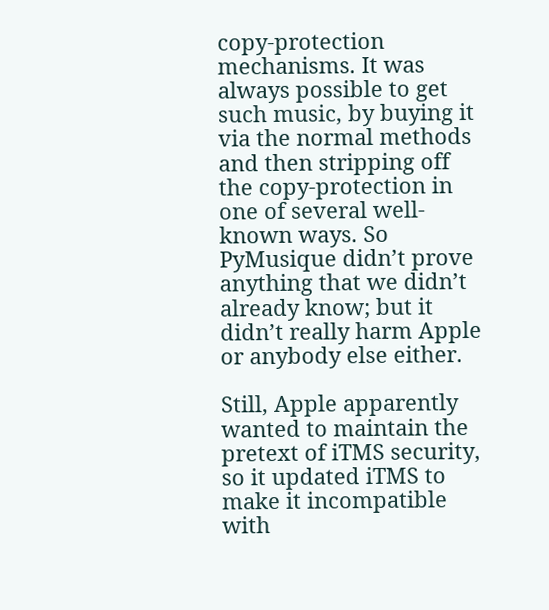copy-protection mechanisms. It was always possible to get such music, by buying it via the normal methods and then stripping off the copy-protection in one of several well-known ways. So PyMusique didn’t prove anything that we didn’t already know; but it didn’t really harm Apple or anybody else either.

Still, Apple apparently wanted to maintain the pretext of iTMS security, so it updated iTMS to make it incompatible with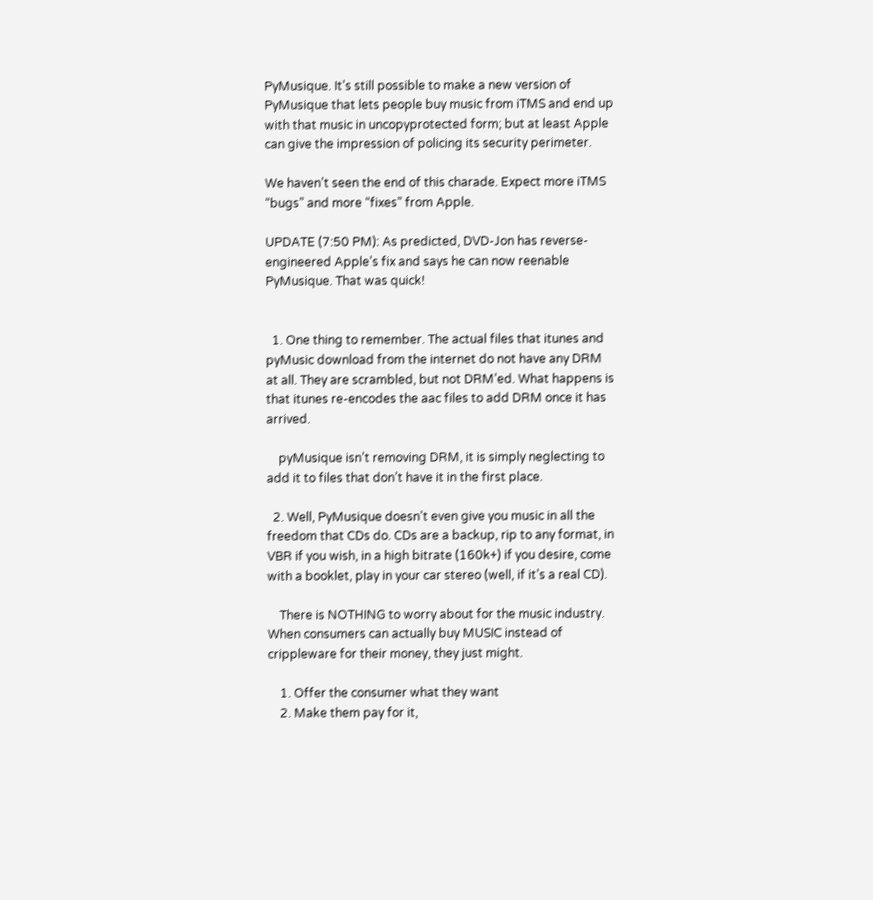PyMusique. It’s still possible to make a new version of PyMusique that lets people buy music from iTMS and end up with that music in uncopyprotected form; but at least Apple can give the impression of policing its security perimeter.

We haven’t seen the end of this charade. Expect more iTMS “bugs” and more “fixes” from Apple.

UPDATE (7:50 PM): As predicted, DVD-Jon has reverse-engineered Apple’s fix and says he can now reenable PyMusique. That was quick!


  1. One thing to remember. The actual files that itunes and pyMusic download from the internet do not have any DRM at all. They are scrambled, but not DRM’ed. What happens is that itunes re-encodes the aac files to add DRM once it has arrived.

    pyMusique isn’t removing DRM, it is simply neglecting to add it to files that don’t have it in the first place.

  2. Well, PyMusique doesn’t even give you music in all the freedom that CDs do. CDs are a backup, rip to any format, in VBR if you wish, in a high bitrate (160k+) if you desire, come with a booklet, play in your car stereo (well, if it’s a real CD).

    There is NOTHING to worry about for the music industry. When consumers can actually buy MUSIC instead of crippleware for their money, they just might.

    1. Offer the consumer what they want
    2. Make them pay for it,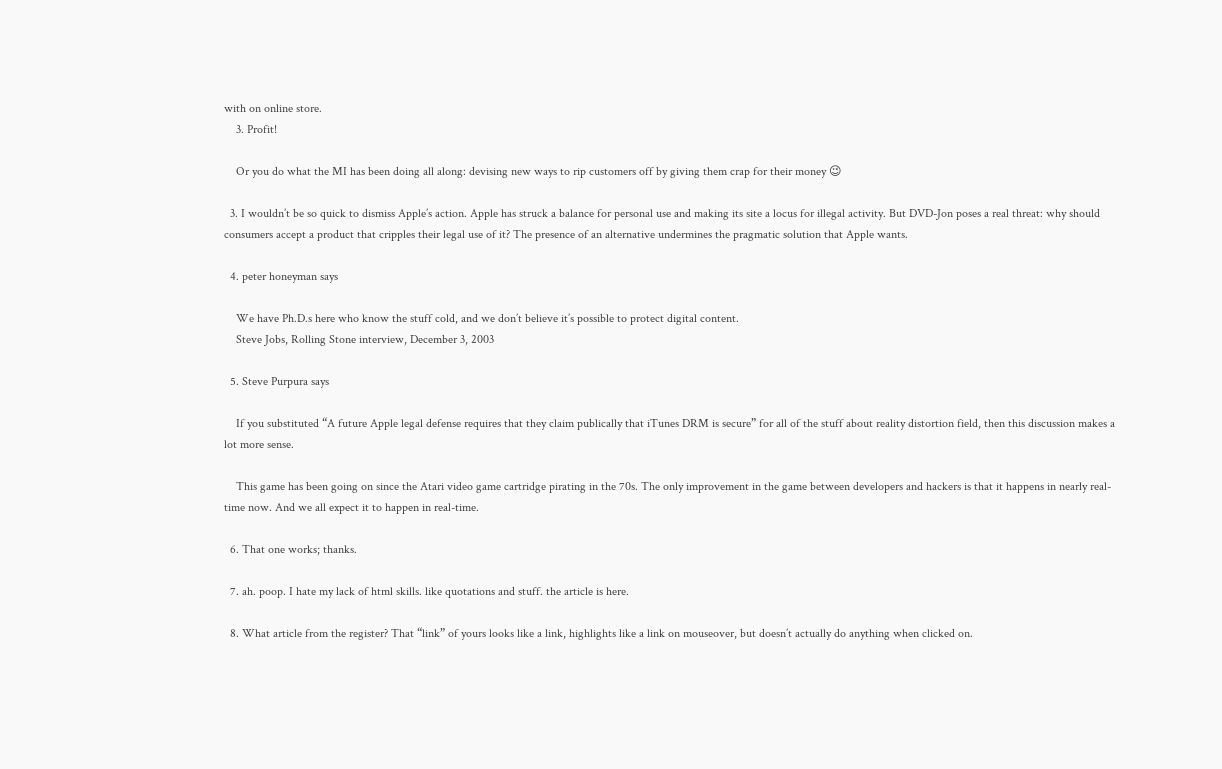with on online store.
    3. Profit!

    Or you do what the MI has been doing all along: devising new ways to rip customers off by giving them crap for their money 😉

  3. I wouldn’t be so quick to dismiss Apple’s action. Apple has struck a balance for personal use and making its site a locus for illegal activity. But DVD-Jon poses a real threat: why should consumers accept a product that cripples their legal use of it? The presence of an alternative undermines the pragmatic solution that Apple wants.

  4. peter honeyman says

    We have Ph.D.s here who know the stuff cold, and we don’t believe it’s possible to protect digital content.
    Steve Jobs, Rolling Stone interview, December 3, 2003

  5. Steve Purpura says

    If you substituted “A future Apple legal defense requires that they claim publically that iTunes DRM is secure” for all of the stuff about reality distortion field, then this discussion makes a lot more sense.

    This game has been going on since the Atari video game cartridge pirating in the 70s. The only improvement in the game between developers and hackers is that it happens in nearly real-time now. And we all expect it to happen in real-time.

  6. That one works; thanks.

  7. ah. poop. I hate my lack of html skills. like quotations and stuff. the article is here.

  8. What article from the register? That “link” of yours looks like a link, highlights like a link on mouseover, but doesn’t actually do anything when clicked on.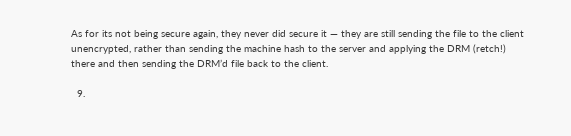As for its not being secure again, they never did secure it — they are still sending the file to the client unencrypted, rather than sending the machine hash to the server and applying the DRM (retch!) there and then sending the DRM’d file back to the client.

  9.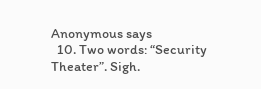Anonymous says
  10. Two words: “Security Theater”. Sigh.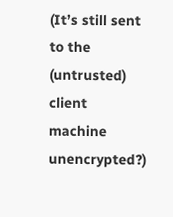(It’s still sent to the (untrusted) client machine unencrypted?)